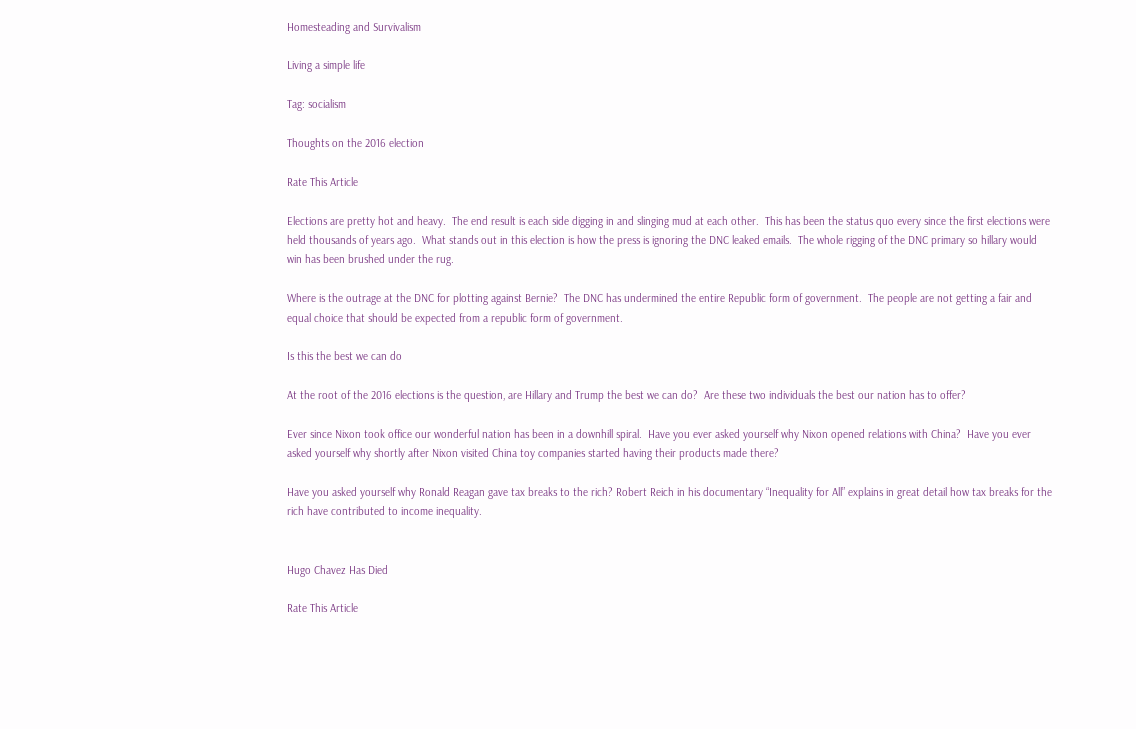Homesteading and Survivalism

Living a simple life

Tag: socialism

Thoughts on the 2016 election

Rate This Article

Elections are pretty hot and heavy.  The end result is each side digging in and slinging mud at each other.  This has been the status quo every since the first elections were held thousands of years ago.  What stands out in this election is how the press is ignoring the DNC leaked emails.  The whole rigging of the DNC primary so hillary would win has been brushed under the rug.

Where is the outrage at the DNC for plotting against Bernie?  The DNC has undermined the entire Republic form of government.  The people are not getting a fair and equal choice that should be expected from a republic form of government.

Is this the best we can do

At the root of the 2016 elections is the question, are Hillary and Trump the best we can do?  Are these two individuals the best our nation has to offer?

Ever since Nixon took office our wonderful nation has been in a downhill spiral.  Have you ever asked yourself why Nixon opened relations with China?  Have you ever asked yourself why shortly after Nixon visited China toy companies started having their products made there?

Have you asked yourself why Ronald Reagan gave tax breaks to the rich? Robert Reich in his documentary “Inequality for All” explains in great detail how tax breaks for the rich have contributed to income inequality.


Hugo Chavez Has Died

Rate This Article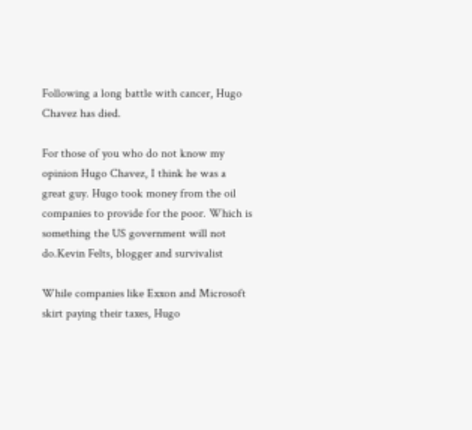Following a long battle with cancer, Hugo Chavez has died.

For those of you who do not know my opinion Hugo Chavez, I think he was a great guy. Hugo took money from the oil companies to provide for the poor. Which is something the US government will not do.Kevin Felts, blogger and survivalist

While companies like Exxon and Microsoft skirt paying their taxes, Hugo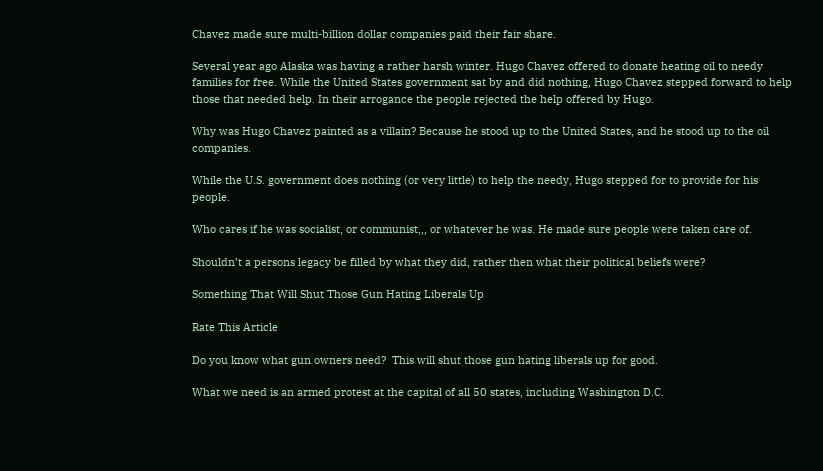Chavez made sure multi-billion dollar companies paid their fair share.

Several year ago Alaska was having a rather harsh winter. Hugo Chavez offered to donate heating oil to needy families for free. While the United States government sat by and did nothing, Hugo Chavez stepped forward to help those that needed help. In their arrogance the people rejected the help offered by Hugo.

Why was Hugo Chavez painted as a villain? Because he stood up to the United States, and he stood up to the oil companies.

While the U.S. government does nothing (or very little) to help the needy, Hugo stepped for to provide for his people.

Who cares if he was socialist, or communist,,, or whatever he was. He made sure people were taken care of.

Shouldn’t a persons legacy be filled by what they did, rather then what their political beliefs were?

Something That Will Shut Those Gun Hating Liberals Up

Rate This Article

Do you know what gun owners need?  This will shut those gun hating liberals up for good.

What we need is an armed protest at the capital of all 50 states, including Washington D.C.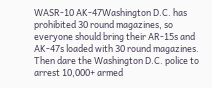WASR-10 AK-47Washington D.C. has prohibited 30 round magazines, so everyone should bring their AR-15s and AK-47s loaded with 30 round magazines.  Then dare the Washington D.C. police to arrest 10,000+ armed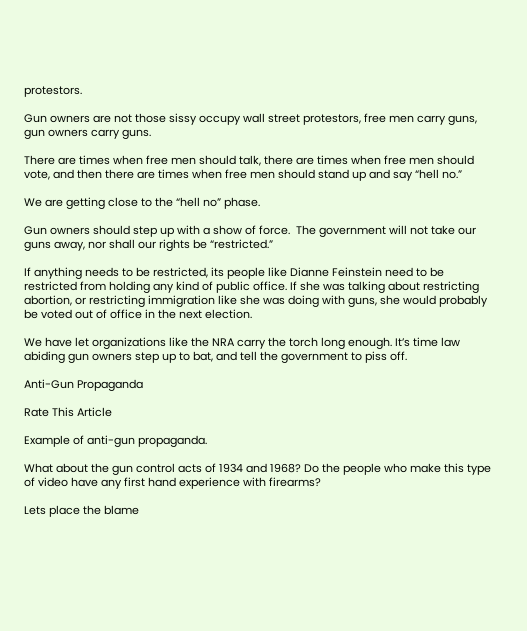protestors.

Gun owners are not those sissy occupy wall street protestors, free men carry guns, gun owners carry guns.

There are times when free men should talk, there are times when free men should vote, and then there are times when free men should stand up and say “hell no.”

We are getting close to the “hell no” phase.

Gun owners should step up with a show of force.  The government will not take our guns away, nor shall our rights be “restricted.”

If anything needs to be restricted, its people like Dianne Feinstein need to be restricted from holding any kind of public office. If she was talking about restricting abortion, or restricting immigration like she was doing with guns, she would probably be voted out of office in the next election.

We have let organizations like the NRA carry the torch long enough. It’s time law abiding gun owners step up to bat, and tell the government to piss off.

Anti-Gun Propaganda

Rate This Article

Example of anti-gun propaganda.

What about the gun control acts of 1934 and 1968? Do the people who make this type of video have any first hand experience with firearms?

Lets place the blame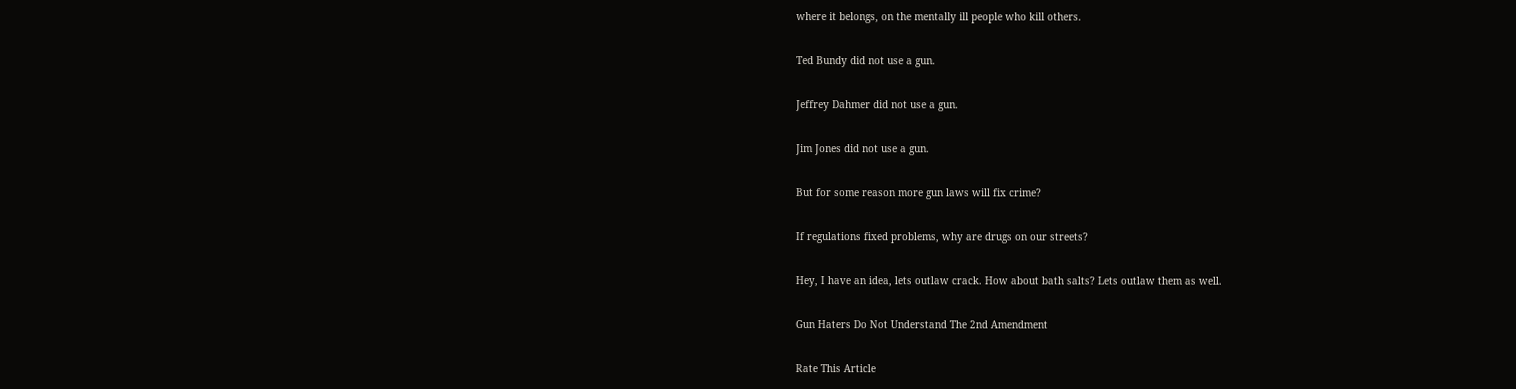where it belongs, on the mentally ill people who kill others.

Ted Bundy did not use a gun.

Jeffrey Dahmer did not use a gun.

Jim Jones did not use a gun.

But for some reason more gun laws will fix crime?

If regulations fixed problems, why are drugs on our streets?

Hey, I have an idea, lets outlaw crack. How about bath salts? Lets outlaw them as well.

Gun Haters Do Not Understand The 2nd Amendment

Rate This Article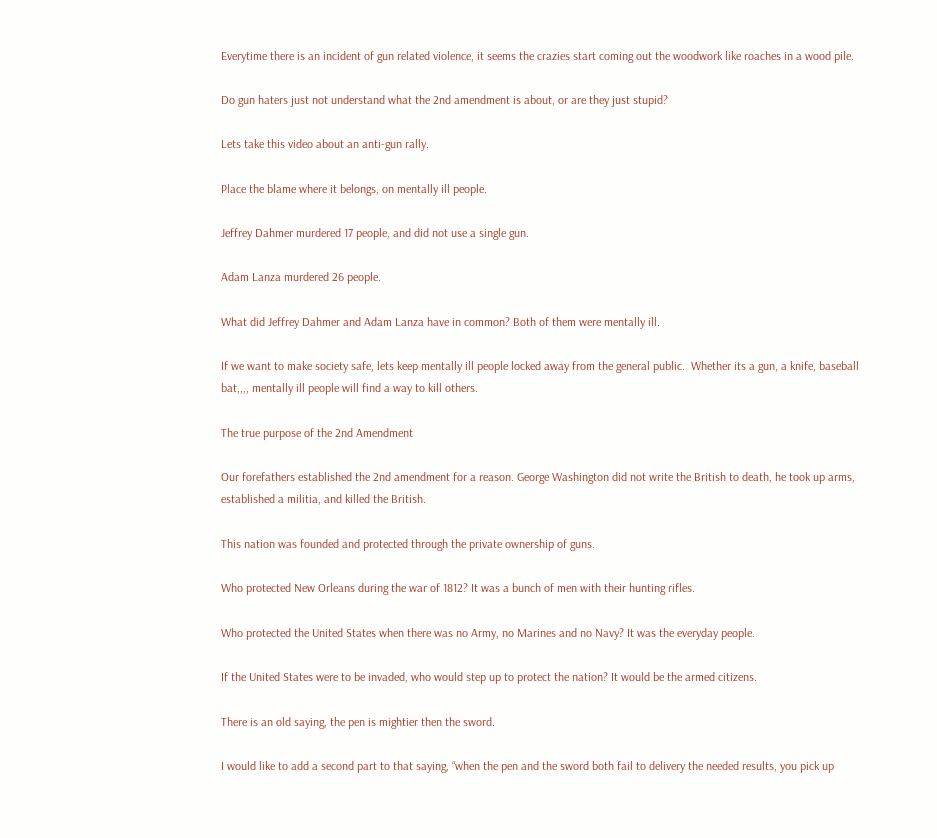Everytime there is an incident of gun related violence, it seems the crazies start coming out the woodwork like roaches in a wood pile.

Do gun haters just not understand what the 2nd amendment is about, or are they just stupid?

Lets take this video about an anti-gun rally.

Place the blame where it belongs, on mentally ill people.

Jeffrey Dahmer murdered 17 people, and did not use a single gun.

Adam Lanza murdered 26 people.

What did Jeffrey Dahmer and Adam Lanza have in common? Both of them were mentally ill.

If we want to make society safe, lets keep mentally ill people locked away from the general public.  Whether its a gun, a knife, baseball bat,,,, mentally ill people will find a way to kill others.

The true purpose of the 2nd Amendment

Our forefathers established the 2nd amendment for a reason. George Washington did not write the British to death, he took up arms, established a militia, and killed the British.

This nation was founded and protected through the private ownership of guns.

Who protected New Orleans during the war of 1812? It was a bunch of men with their hunting rifles.

Who protected the United States when there was no Army, no Marines and no Navy? It was the everyday people.

If the United States were to be invaded, who would step up to protect the nation? It would be the armed citizens.

There is an old saying, the pen is mightier then the sword.

I would like to add a second part to that saying, “when the pen and the sword both fail to delivery the needed results, you pick up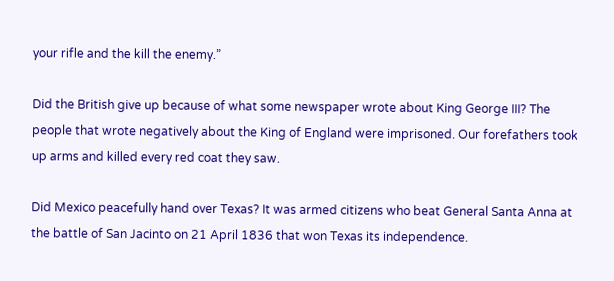your rifle and the kill the enemy.”

Did the British give up because of what some newspaper wrote about King George III? The people that wrote negatively about the King of England were imprisoned. Our forefathers took up arms and killed every red coat they saw.

Did Mexico peacefully hand over Texas? It was armed citizens who beat General Santa Anna at the battle of San Jacinto on 21 April 1836 that won Texas its independence.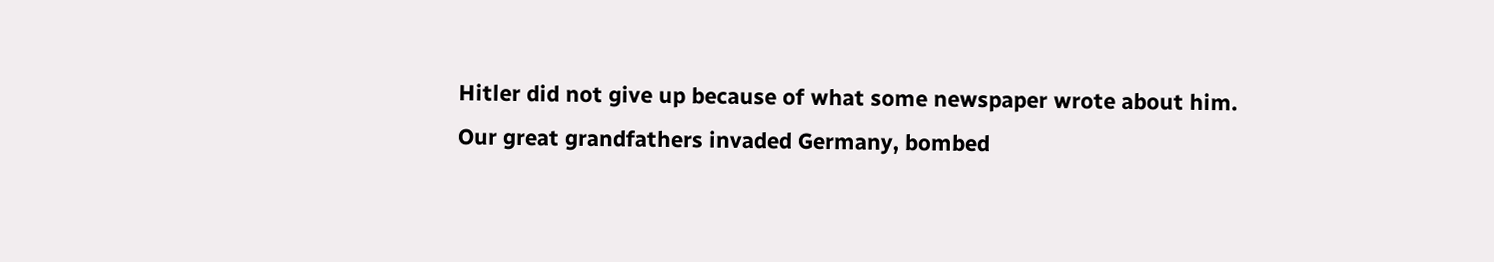Hitler did not give up because of what some newspaper wrote about him. Our great grandfathers invaded Germany, bombed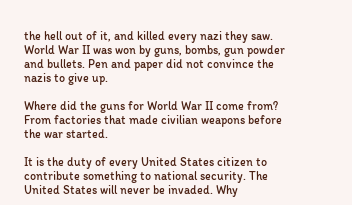the hell out of it, and killed every nazi they saw. World War II was won by guns, bombs, gun powder and bullets. Pen and paper did not convince the nazis to give up.

Where did the guns for World War II come from? From factories that made civilian weapons before the war started.

It is the duty of every United States citizen to contribute something to national security. The United States will never be invaded. Why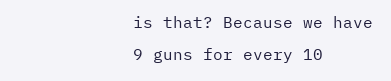is that? Because we have 9 guns for every 10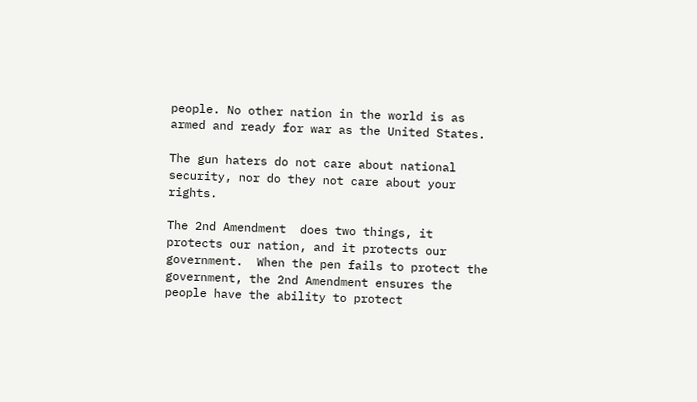people. No other nation in the world is as armed and ready for war as the United States.

The gun haters do not care about national security, nor do they not care about your rights.

The 2nd Amendment  does two things, it protects our nation, and it protects our government.  When the pen fails to protect the government, the 2nd Amendment ensures the people have the ability to protect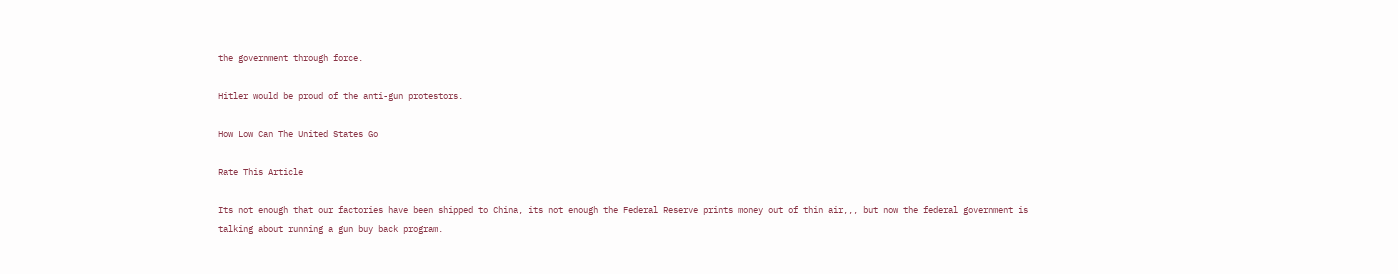the government through force.

Hitler would be proud of the anti-gun protestors.

How Low Can The United States Go

Rate This Article

Its not enough that our factories have been shipped to China, its not enough the Federal Reserve prints money out of thin air,,, but now the federal government is talking about running a gun buy back program.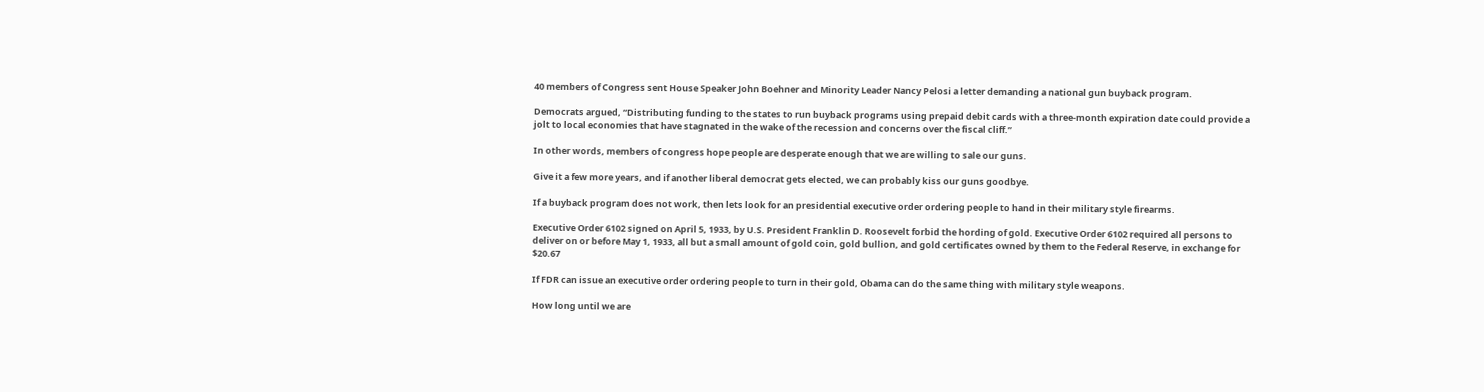40 members of Congress sent House Speaker John Boehner and Minority Leader Nancy Pelosi a letter demanding a national gun buyback program.

Democrats argued, “Distributing funding to the states to run buyback programs using prepaid debit cards with a three-month expiration date could provide a jolt to local economies that have stagnated in the wake of the recession and concerns over the fiscal cliff.”

In other words, members of congress hope people are desperate enough that we are willing to sale our guns.

Give it a few more years, and if another liberal democrat gets elected, we can probably kiss our guns goodbye.

If a buyback program does not work, then lets look for an presidential executive order ordering people to hand in their military style firearms.

Executive Order 6102 signed on April 5, 1933, by U.S. President Franklin D. Roosevelt forbid the hording of gold. Executive Order 6102 required all persons to deliver on or before May 1, 1933, all but a small amount of gold coin, gold bullion, and gold certificates owned by them to the Federal Reserve, in exchange for $20.67

If FDR can issue an executive order ordering people to turn in their gold, Obama can do the same thing with military style weapons.

How long until we are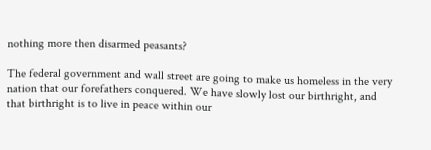nothing more then disarmed peasants?

The federal government and wall street are going to make us homeless in the very nation that our forefathers conquered. We have slowly lost our birthright, and that birthright is to live in peace within our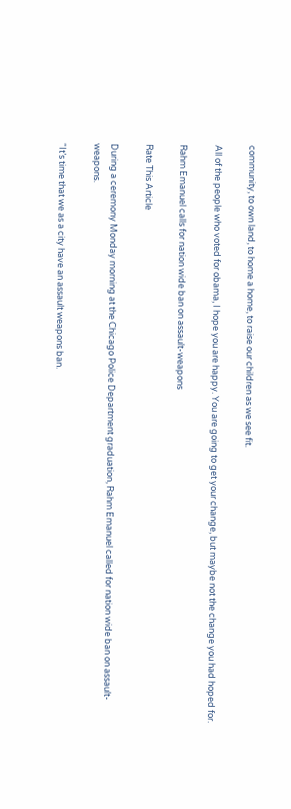community, to own land, to home a home, to raise our children as we see fit.

All of the people who voted for obama, I hope you are happy. You are going to get your change, but maybe not the change you had hoped for.

Rahm Emanuel calls for nation wide ban on assault-weapons

Rate This Article

During a ceremony Monday morning at the Chicago Police Department graduation, Rahm Emanuel called for nation wide ban on assault-weapons.

“It’s time that we as a city have an assault weapons ban.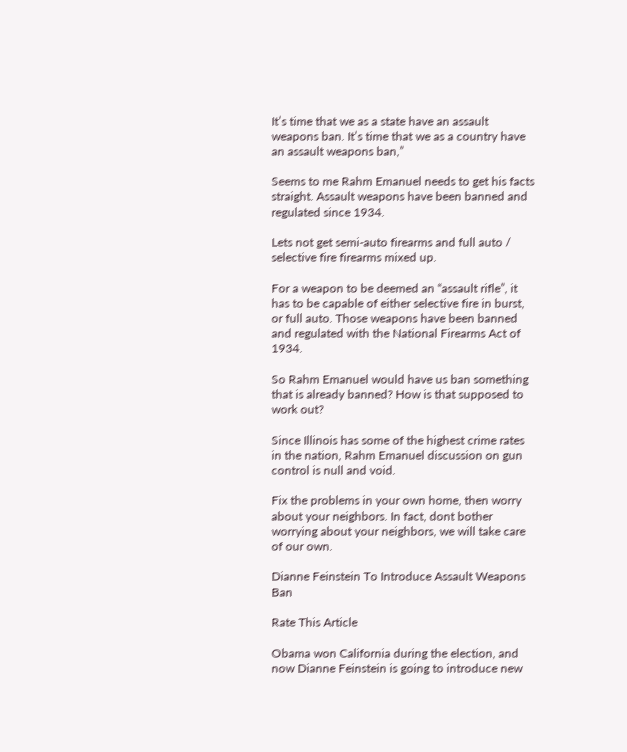It’s time that we as a state have an assault weapons ban. It’s time that we as a country have an assault weapons ban,”

Seems to me Rahm Emanuel needs to get his facts straight. Assault weapons have been banned and regulated since 1934.

Lets not get semi-auto firearms and full auto / selective fire firearms mixed up.

For a weapon to be deemed an “assault rifle”, it has to be capable of either selective fire in burst, or full auto. Those weapons have been banned and regulated with the National Firearms Act of 1934.

So Rahm Emanuel would have us ban something that is already banned? How is that supposed to work out?

Since Illinois has some of the highest crime rates in the nation, Rahm Emanuel discussion on gun control is null and void.

Fix the problems in your own home, then worry about your neighbors. In fact, dont bother worrying about your neighbors, we will take care of our own.

Dianne Feinstein To Introduce Assault Weapons Ban

Rate This Article

Obama won California during the election, and now Dianne Feinstein is going to introduce new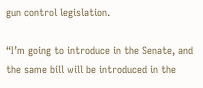gun control legislation.

“I’m going to introduce in the Senate, and the same bill will be introduced in the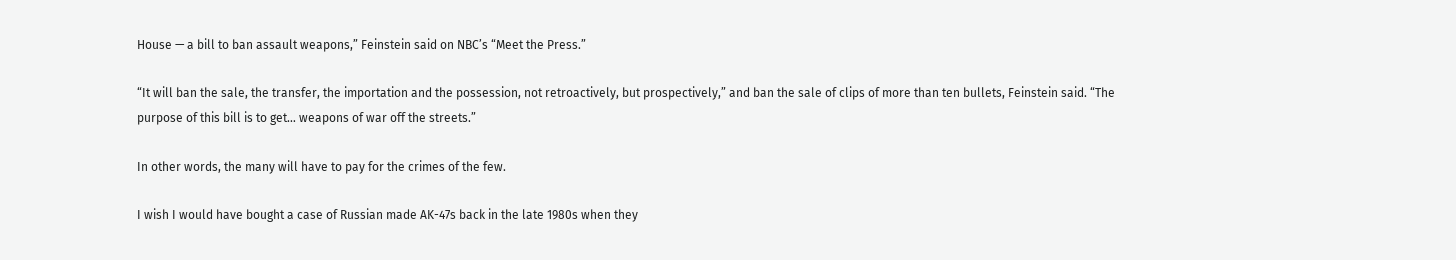House — a bill to ban assault weapons,” Feinstein said on NBC’s “Meet the Press.”

“It will ban the sale, the transfer, the importation and the possession, not retroactively, but prospectively,” and ban the sale of clips of more than ten bullets, Feinstein said. “The purpose of this bill is to get… weapons of war off the streets.”

In other words, the many will have to pay for the crimes of the few.

I wish I would have bought a case of Russian made AK-47s back in the late 1980s when they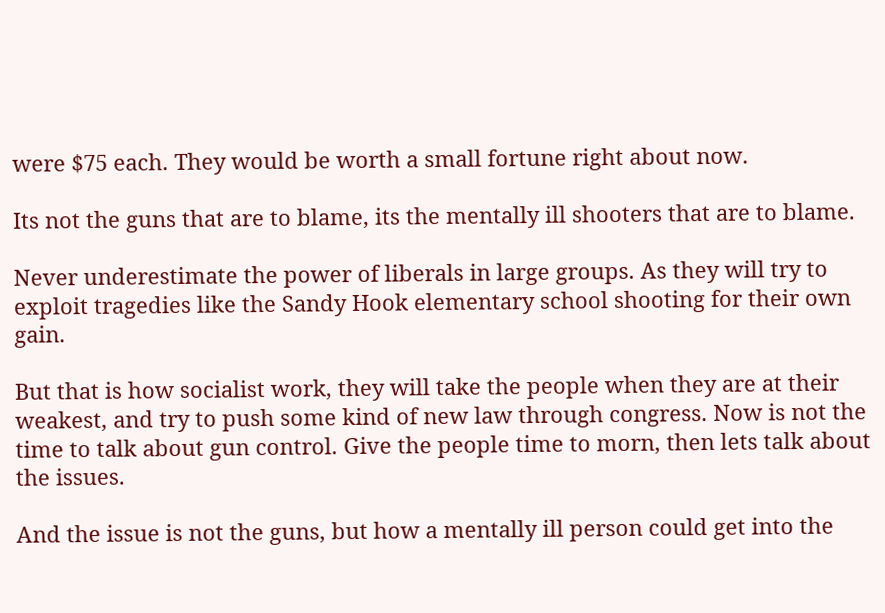were $75 each. They would be worth a small fortune right about now.

Its not the guns that are to blame, its the mentally ill shooters that are to blame.

Never underestimate the power of liberals in large groups. As they will try to exploit tragedies like the Sandy Hook elementary school shooting for their own gain.

But that is how socialist work, they will take the people when they are at their weakest, and try to push some kind of new law through congress. Now is not the time to talk about gun control. Give the people time to morn, then lets talk about the issues.

And the issue is not the guns, but how a mentally ill person could get into the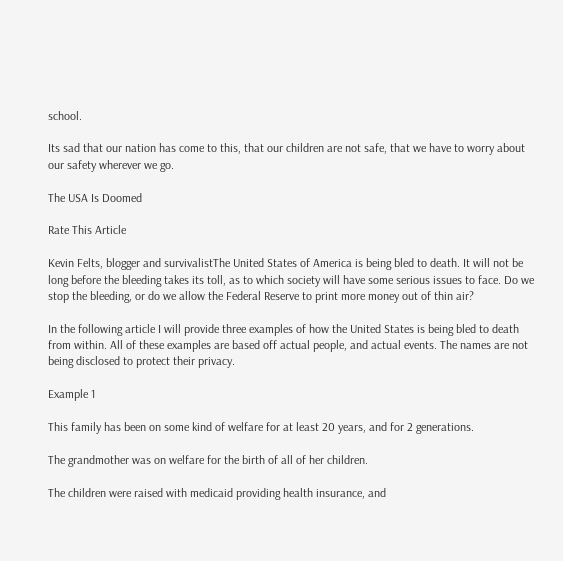school.

Its sad that our nation has come to this, that our children are not safe, that we have to worry about our safety wherever we go.

The USA Is Doomed

Rate This Article

Kevin Felts, blogger and survivalistThe United States of America is being bled to death. It will not be long before the bleeding takes its toll, as to which society will have some serious issues to face. Do we stop the bleeding, or do we allow the Federal Reserve to print more money out of thin air?

In the following article I will provide three examples of how the United States is being bled to death from within. All of these examples are based off actual people, and actual events. The names are not being disclosed to protect their privacy.

Example 1

This family has been on some kind of welfare for at least 20 years, and for 2 generations.

The grandmother was on welfare for the birth of all of her children.

The children were raised with medicaid providing health insurance, and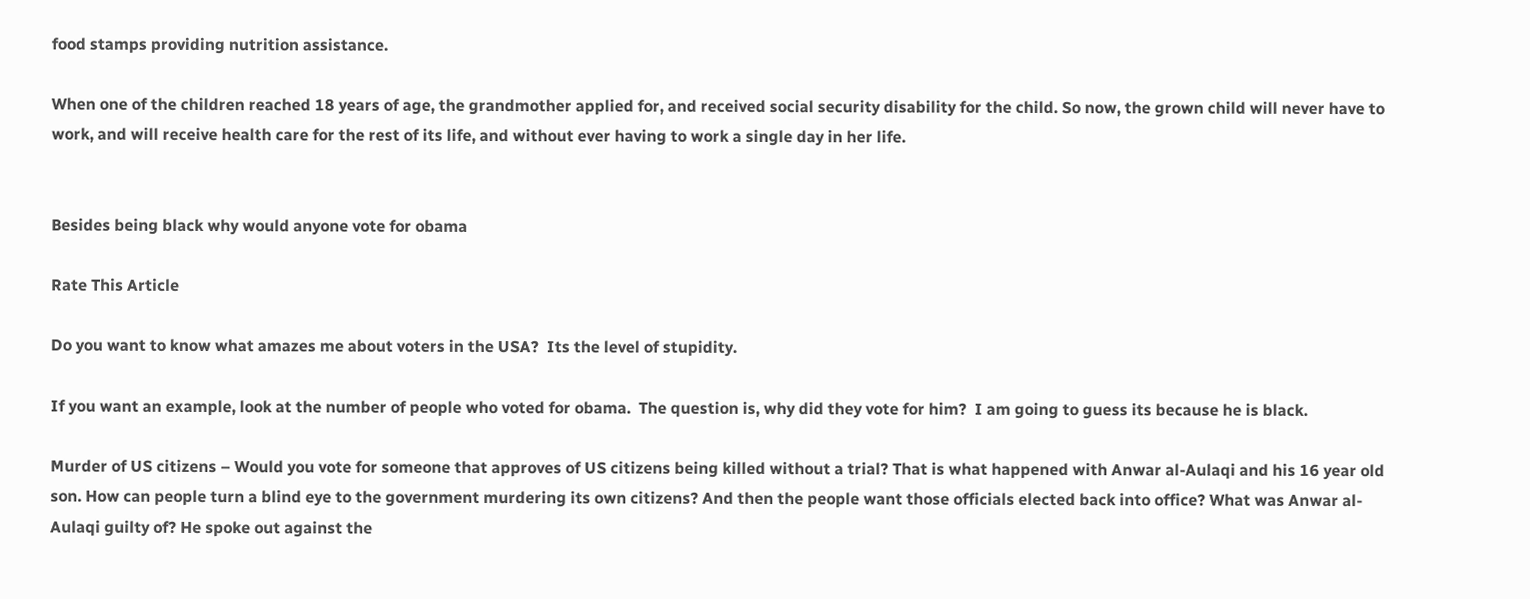food stamps providing nutrition assistance.

When one of the children reached 18 years of age, the grandmother applied for, and received social security disability for the child. So now, the grown child will never have to work, and will receive health care for the rest of its life, and without ever having to work a single day in her life.


Besides being black why would anyone vote for obama

Rate This Article

Do you want to know what amazes me about voters in the USA?  Its the level of stupidity.

If you want an example, look at the number of people who voted for obama.  The question is, why did they vote for him?  I am going to guess its because he is black.

Murder of US citizens – Would you vote for someone that approves of US citizens being killed without a trial? That is what happened with Anwar al-Aulaqi and his 16 year old son. How can people turn a blind eye to the government murdering its own citizens? And then the people want those officials elected back into office? What was Anwar al-Aulaqi guilty of? He spoke out against the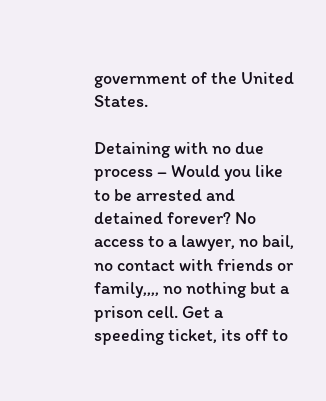government of the United States.

Detaining with no due process – Would you like to be arrested and detained forever? No access to a lawyer, no bail, no contact with friends or family,,,, no nothing but a prison cell. Get a speeding ticket, its off to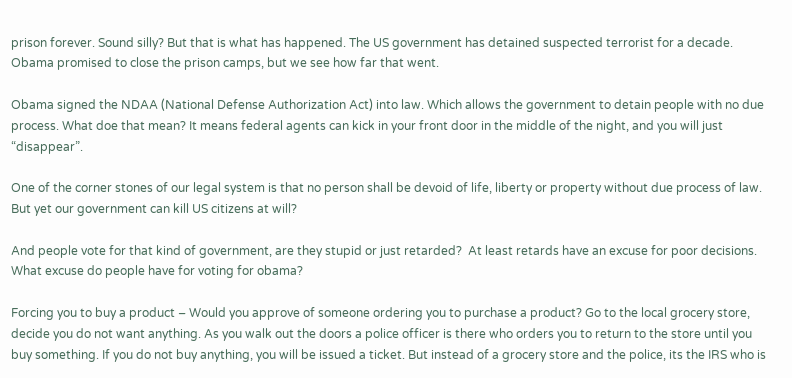prison forever. Sound silly? But that is what has happened. The US government has detained suspected terrorist for a decade. Obama promised to close the prison camps, but we see how far that went.

Obama signed the NDAA (National Defense Authorization Act) into law. Which allows the government to detain people with no due process. What doe that mean? It means federal agents can kick in your front door in the middle of the night, and you will just “disappear”.

One of the corner stones of our legal system is that no person shall be devoid of life, liberty or property without due process of law.  But yet our government can kill US citizens at will?

And people vote for that kind of government, are they stupid or just retarded?  At least retards have an excuse for poor decisions.  What excuse do people have for voting for obama?

Forcing you to buy a product – Would you approve of someone ordering you to purchase a product? Go to the local grocery store, decide you do not want anything. As you walk out the doors a police officer is there who orders you to return to the store until you buy something. If you do not buy anything, you will be issued a ticket. But instead of a grocery store and the police, its the IRS who is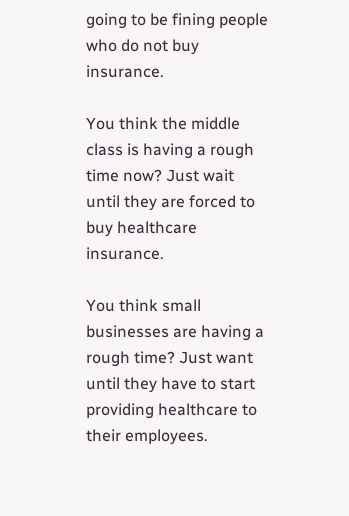going to be fining people who do not buy insurance.

You think the middle class is having a rough time now? Just wait until they are forced to buy healthcare insurance.

You think small businesses are having a rough time? Just want until they have to start providing healthcare to their employees.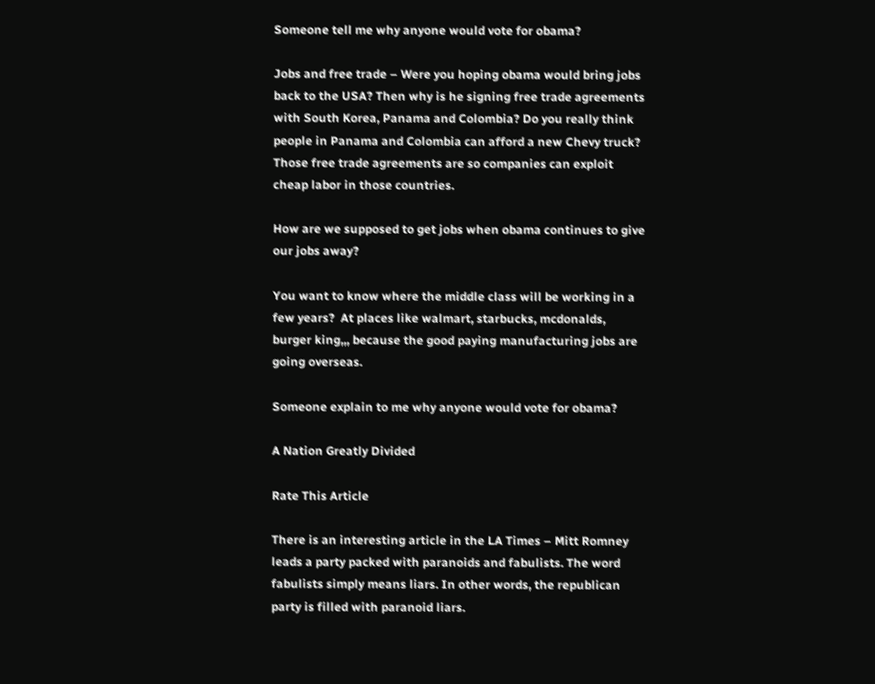Someone tell me why anyone would vote for obama?

Jobs and free trade – Were you hoping obama would bring jobs back to the USA? Then why is he signing free trade agreements with South Korea, Panama and Colombia? Do you really think people in Panama and Colombia can afford a new Chevy truck? Those free trade agreements are so companies can exploit cheap labor in those countries.

How are we supposed to get jobs when obama continues to give our jobs away?

You want to know where the middle class will be working in a few years?  At places like walmart, starbucks, mcdonalds, burger king,,, because the good paying manufacturing jobs are going overseas.

Someone explain to me why anyone would vote for obama?

A Nation Greatly Divided

Rate This Article

There is an interesting article in the LA Times – Mitt Romney leads a party packed with paranoids and fabulists. The word fabulists simply means liars. In other words, the republican party is filled with paranoid liars.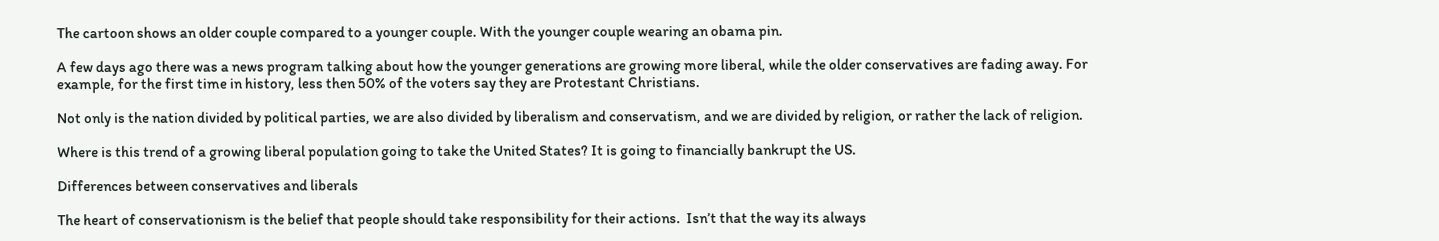The cartoon shows an older couple compared to a younger couple. With the younger couple wearing an obama pin.

A few days ago there was a news program talking about how the younger generations are growing more liberal, while the older conservatives are fading away. For example, for the first time in history, less then 50% of the voters say they are Protestant Christians.

Not only is the nation divided by political parties, we are also divided by liberalism and conservatism, and we are divided by religion, or rather the lack of religion.

Where is this trend of a growing liberal population going to take the United States? It is going to financially bankrupt the US.

Differences between conservatives and liberals

The heart of conservationism is the belief that people should take responsibility for their actions.  Isn’t that the way its always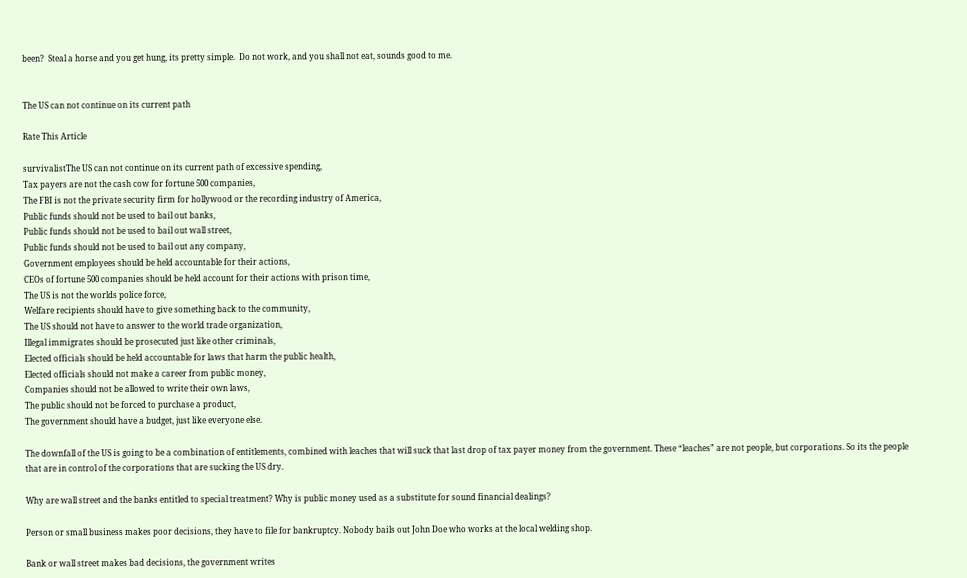been?  Steal a horse and you get hung, its pretty simple.  Do not work, and you shall not eat, sounds good to me.


The US can not continue on its current path

Rate This Article

survivalistThe US can not continue on its current path of excessive spending,
Tax payers are not the cash cow for fortune 500 companies,
The FBI is not the private security firm for hollywood or the recording industry of America,
Public funds should not be used to bail out banks,
Public funds should not be used to bail out wall street,
Public funds should not be used to bail out any company,
Government employees should be held accountable for their actions,
CEOs of fortune 500 companies should be held account for their actions with prison time,
The US is not the worlds police force,
Welfare recipients should have to give something back to the community,
The US should not have to answer to the world trade organization,
Illegal immigrates should be prosecuted just like other criminals,
Elected officials should be held accountable for laws that harm the public health,
Elected officials should not make a career from public money,
Companies should not be allowed to write their own laws,
The public should not be forced to purchase a product,
The government should have a budget, just like everyone else.

The downfall of the US is going to be a combination of entitlements, combined with leaches that will suck that last drop of tax payer money from the government. These “leaches” are not people, but corporations. So its the people that are in control of the corporations that are sucking the US dry.

Why are wall street and the banks entitled to special treatment? Why is public money used as a substitute for sound financial dealings?

Person or small business makes poor decisions, they have to file for bankruptcy. Nobody bails out John Doe who works at the local welding shop.

Bank or wall street makes bad decisions, the government writes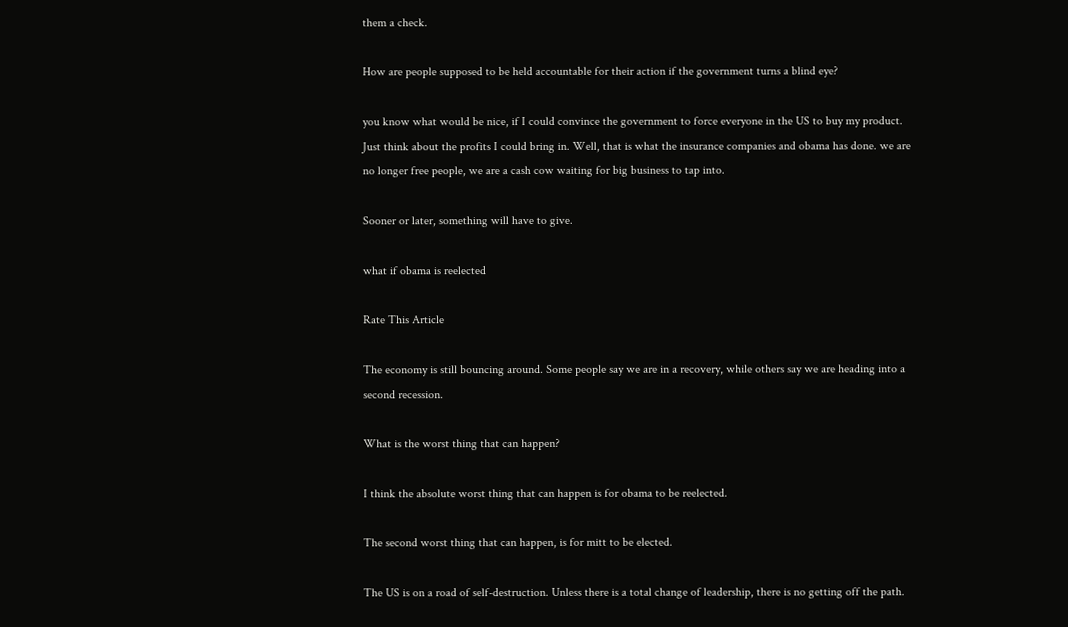them a check.

How are people supposed to be held accountable for their action if the government turns a blind eye?

you know what would be nice, if I could convince the government to force everyone in the US to buy my product. Just think about the profits I could bring in. Well, that is what the insurance companies and obama has done. we are no longer free people, we are a cash cow waiting for big business to tap into.

Sooner or later, something will have to give.

what if obama is reelected

Rate This Article

The economy is still bouncing around. Some people say we are in a recovery, while others say we are heading into a second recession.

What is the worst thing that can happen?

I think the absolute worst thing that can happen is for obama to be reelected.

The second worst thing that can happen, is for mitt to be elected.

The US is on a road of self-destruction. Unless there is a total change of leadership, there is no getting off the path.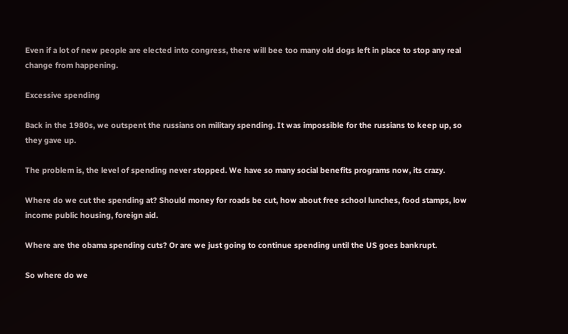Even if a lot of new people are elected into congress, there will bee too many old dogs left in place to stop any real change from happening.

Excessive spending

Back in the 1980s, we outspent the russians on military spending. It was impossible for the russians to keep up, so they gave up.

The problem is, the level of spending never stopped. We have so many social benefits programs now, its crazy.

Where do we cut the spending at? Should money for roads be cut, how about free school lunches, food stamps, low income public housing, foreign aid.

Where are the obama spending cuts? Or are we just going to continue spending until the US goes bankrupt.

So where do we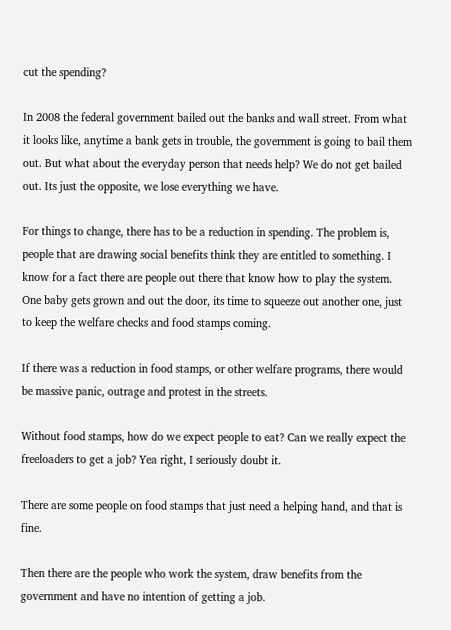cut the spending?

In 2008 the federal government bailed out the banks and wall street. From what it looks like, anytime a bank gets in trouble, the government is going to bail them out. But what about the everyday person that needs help? We do not get bailed out. Its just the opposite, we lose everything we have.

For things to change, there has to be a reduction in spending. The problem is, people that are drawing social benefits think they are entitled to something. I know for a fact there are people out there that know how to play the system. One baby gets grown and out the door, its time to squeeze out another one, just to keep the welfare checks and food stamps coming.

If there was a reduction in food stamps, or other welfare programs, there would be massive panic, outrage and protest in the streets.

Without food stamps, how do we expect people to eat? Can we really expect the freeloaders to get a job? Yea right, I seriously doubt it.

There are some people on food stamps that just need a helping hand, and that is fine.

Then there are the people who work the system, draw benefits from the government and have no intention of getting a job.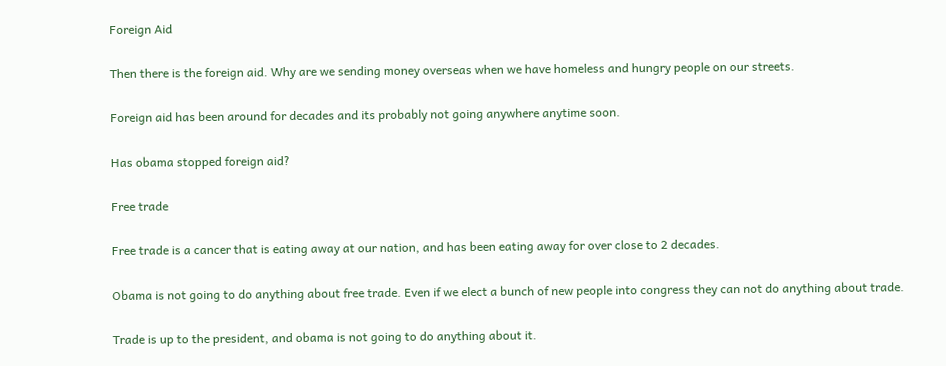Foreign Aid

Then there is the foreign aid. Why are we sending money overseas when we have homeless and hungry people on our streets.

Foreign aid has been around for decades and its probably not going anywhere anytime soon.

Has obama stopped foreign aid?

Free trade

Free trade is a cancer that is eating away at our nation, and has been eating away for over close to 2 decades.

Obama is not going to do anything about free trade. Even if we elect a bunch of new people into congress they can not do anything about trade.

Trade is up to the president, and obama is not going to do anything about it.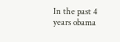In the past 4 years obama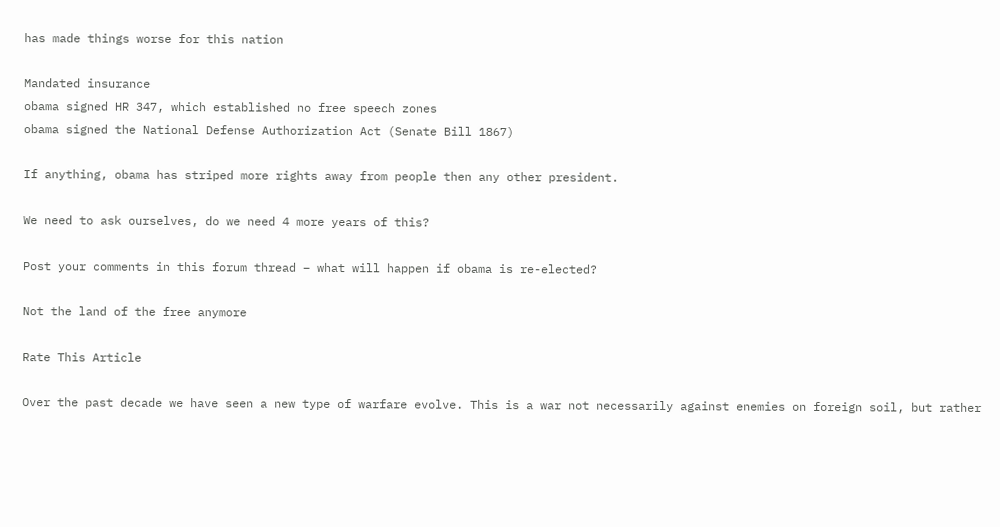has made things worse for this nation

Mandated insurance
obama signed HR 347, which established no free speech zones
obama signed the National Defense Authorization Act (Senate Bill 1867)

If anything, obama has striped more rights away from people then any other president.

We need to ask ourselves, do we need 4 more years of this?

Post your comments in this forum thread – what will happen if obama is re-elected?

Not the land of the free anymore

Rate This Article

Over the past decade we have seen a new type of warfare evolve. This is a war not necessarily against enemies on foreign soil, but rather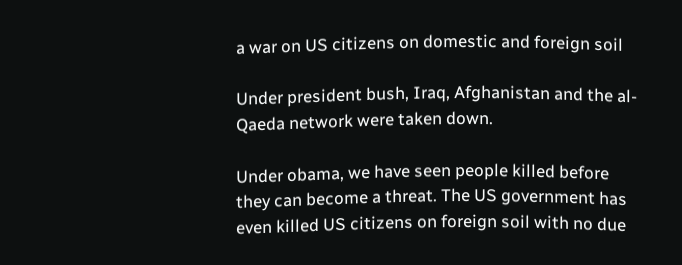a war on US citizens on domestic and foreign soil

Under president bush, Iraq, Afghanistan and the al-Qaeda network were taken down.

Under obama, we have seen people killed before they can become a threat. The US government has even killed US citizens on foreign soil with no due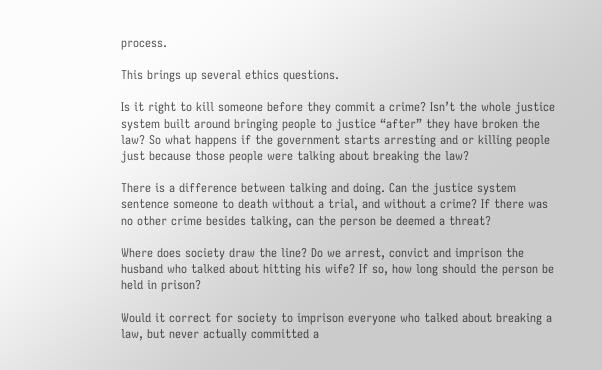process.

This brings up several ethics questions.

Is it right to kill someone before they commit a crime? Isn’t the whole justice system built around bringing people to justice “after” they have broken the law? So what happens if the government starts arresting and or killing people just because those people were talking about breaking the law?

There is a difference between talking and doing. Can the justice system sentence someone to death without a trial, and without a crime? If there was no other crime besides talking, can the person be deemed a threat?

Where does society draw the line? Do we arrest, convict and imprison the husband who talked about hitting his wife? If so, how long should the person be held in prison?

Would it correct for society to imprison everyone who talked about breaking a law, but never actually committed a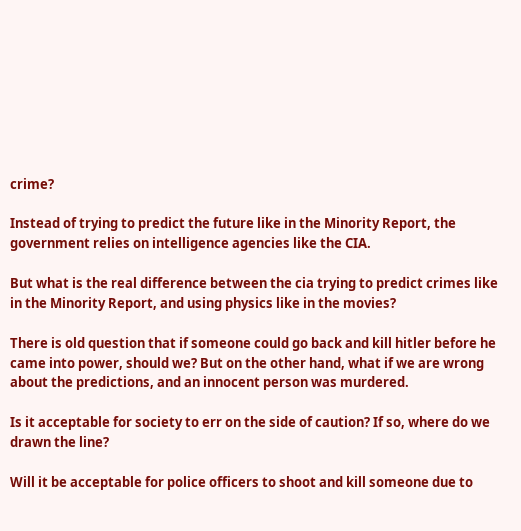crime?

Instead of trying to predict the future like in the Minority Report, the government relies on intelligence agencies like the CIA.

But what is the real difference between the cia trying to predict crimes like in the Minority Report, and using physics like in the movies?

There is old question that if someone could go back and kill hitler before he came into power, should we? But on the other hand, what if we are wrong about the predictions, and an innocent person was murdered.

Is it acceptable for society to err on the side of caution? If so, where do we drawn the line?

Will it be acceptable for police officers to shoot and kill someone due to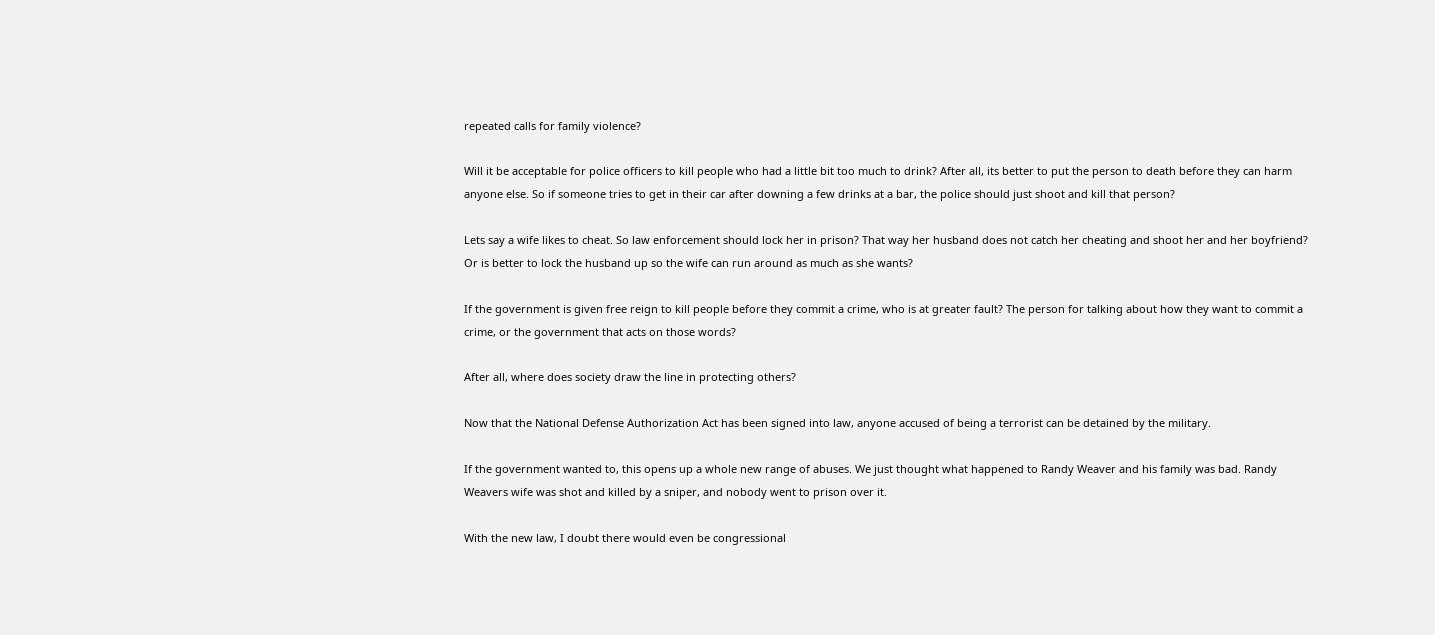repeated calls for family violence?

Will it be acceptable for police officers to kill people who had a little bit too much to drink? After all, its better to put the person to death before they can harm anyone else. So if someone tries to get in their car after downing a few drinks at a bar, the police should just shoot and kill that person?

Lets say a wife likes to cheat. So law enforcement should lock her in prison? That way her husband does not catch her cheating and shoot her and her boyfriend? Or is better to lock the husband up so the wife can run around as much as she wants?

If the government is given free reign to kill people before they commit a crime, who is at greater fault? The person for talking about how they want to commit a crime, or the government that acts on those words?

After all, where does society draw the line in protecting others?

Now that the National Defense Authorization Act has been signed into law, anyone accused of being a terrorist can be detained by the military.

If the government wanted to, this opens up a whole new range of abuses. We just thought what happened to Randy Weaver and his family was bad. Randy Weavers wife was shot and killed by a sniper, and nobody went to prison over it.

With the new law, I doubt there would even be congressional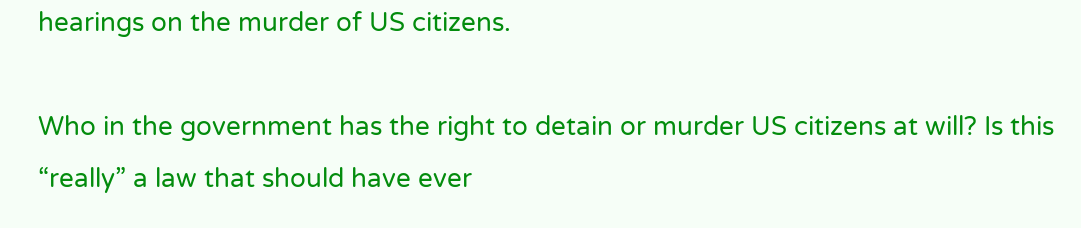hearings on the murder of US citizens.

Who in the government has the right to detain or murder US citizens at will? Is this “really” a law that should have ever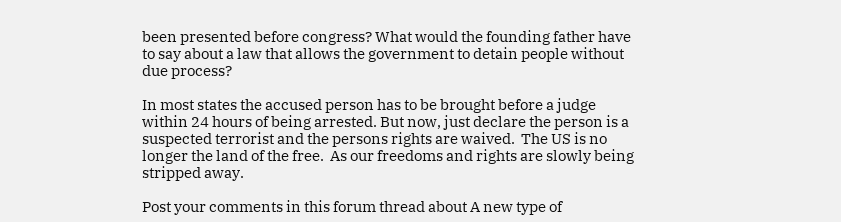been presented before congress? What would the founding father have to say about a law that allows the government to detain people without due process?

In most states the accused person has to be brought before a judge within 24 hours of being arrested. But now, just declare the person is a suspected terrorist and the persons rights are waived.  The US is no longer the land of the free.  As our freedoms and rights are slowly being stripped away.

Post your comments in this forum thread about A new type of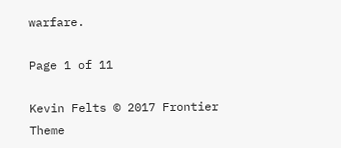warfare.

Page 1 of 11

Kevin Felts © 2017 Frontier Theme